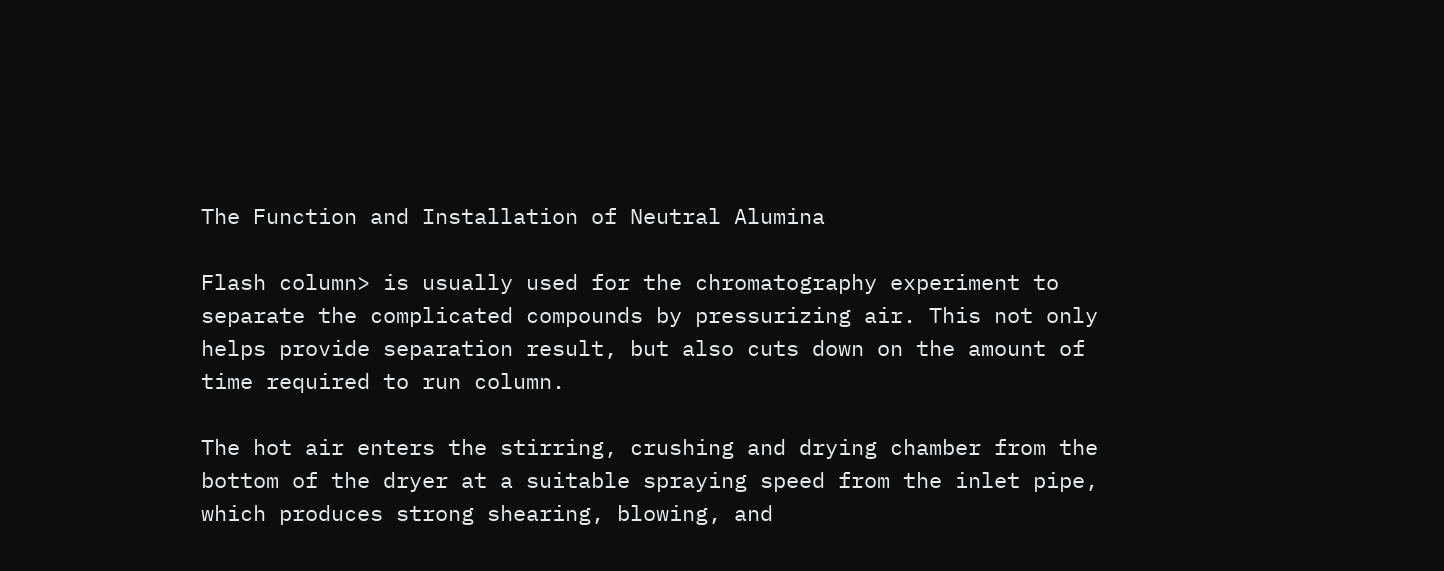The Function and Installation of Neutral Alumina

Flash column> is usually used for the chromatography experiment to separate the complicated compounds by pressurizing air. This not only helps provide separation result, but also cuts down on the amount of time required to run column.

The hot air enters the stirring, crushing and drying chamber from the bottom of the dryer at a suitable spraying speed from the inlet pipe, which produces strong shearing, blowing, and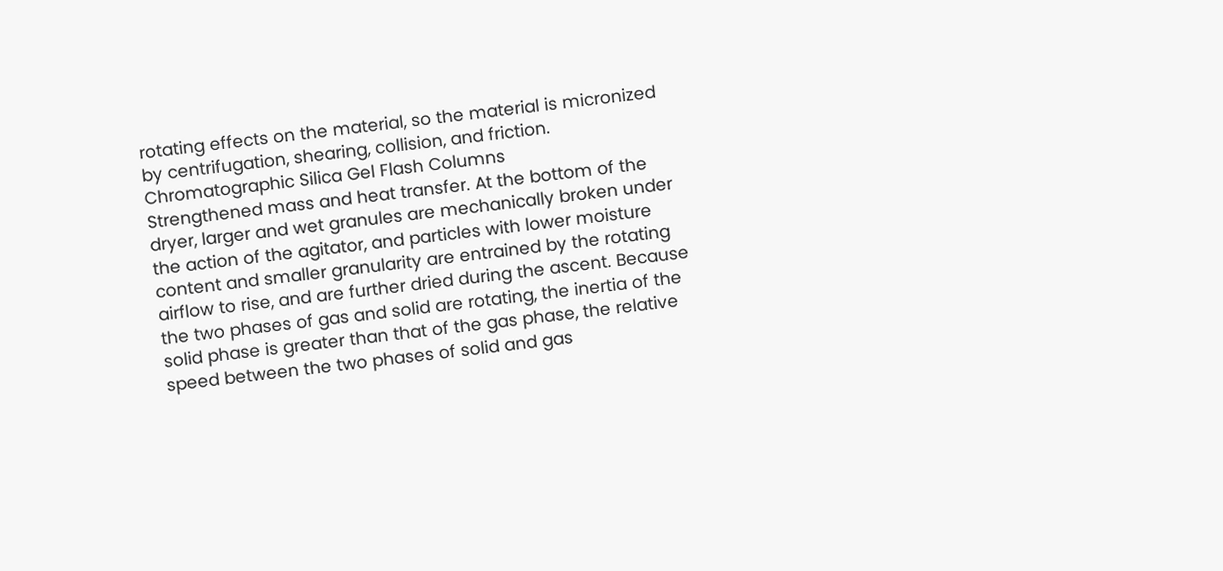rotating effects on the material, so the material is micronized by centrifugation, shearing, collision, and friction.
Chromatographic Silica Gel Flash Columns
Strengthened mass and heat transfer. At the bottom of the dryer, larger and wet granules are mechanically broken under the action of the agitator, and particles with lower moisture content and smaller granularity are entrained by the rotating airflow to rise, and are further dried during the ascent. Because the two phases of gas and solid are rotating, the inertia of the solid phase is greater than that of the gas phase, the relative speed between the two phases of solid and gas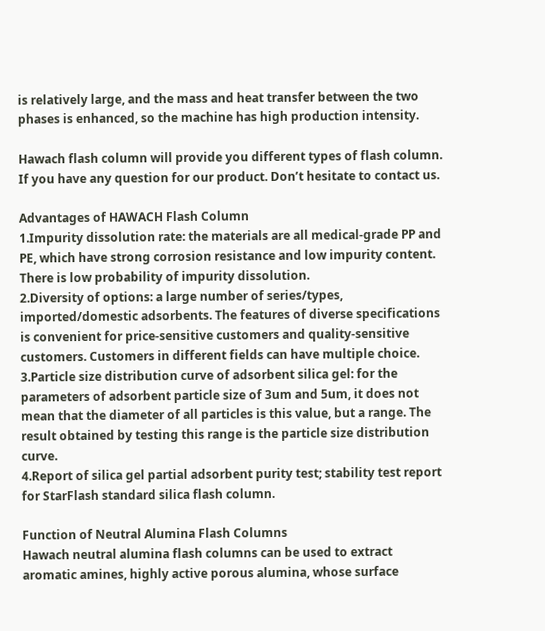is relatively large, and the mass and heat transfer between the two phases is enhanced, so the machine has high production intensity.

Hawach flash column will provide you different types of flash column. If you have any question for our product. Don’t hesitate to contact us.

Advantages of HAWACH Flash Column
1.Impurity dissolution rate: the materials are all medical-grade PP and PE, which have strong corrosion resistance and low impurity content. There is low probability of impurity dissolution.
2.Diversity of options: a large number of series/types, imported/domestic adsorbents. The features of diverse specifications is convenient for price-sensitive customers and quality-sensitive customers. Customers in different fields can have multiple choice.
3.Particle size distribution curve of adsorbent silica gel: for the parameters of adsorbent particle size of 3um and 5um, it does not mean that the diameter of all particles is this value, but a range. The result obtained by testing this range is the particle size distribution curve.
4.Report of silica gel partial adsorbent purity test; stability test report for StarFlash standard silica flash column.

Function of Neutral Alumina Flash Columns
Hawach neutral alumina flash columns can be used to extract aromatic amines, highly active porous alumina, whose surface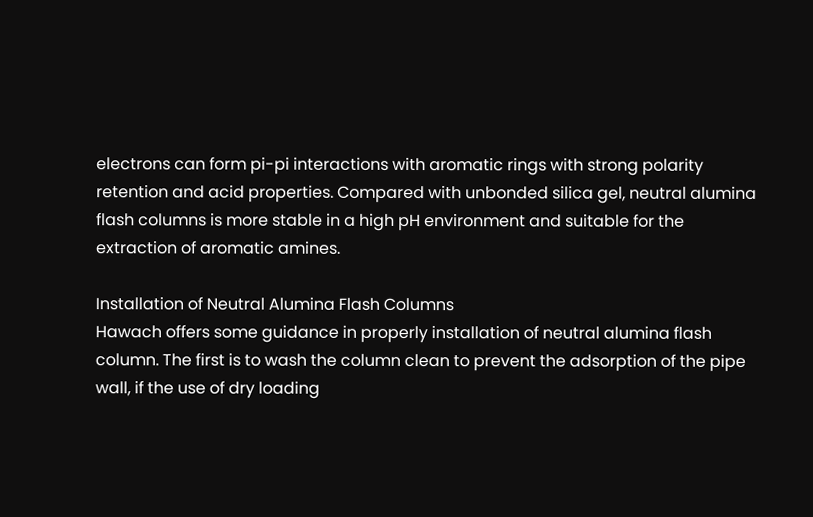electrons can form pi-pi interactions with aromatic rings with strong polarity retention and acid properties. Compared with unbonded silica gel, neutral alumina flash columns is more stable in a high pH environment and suitable for the extraction of aromatic amines.

Installation of Neutral Alumina Flash Columns
Hawach offers some guidance in properly installation of neutral alumina flash column. The first is to wash the column clean to prevent the adsorption of the pipe wall, if the use of dry loading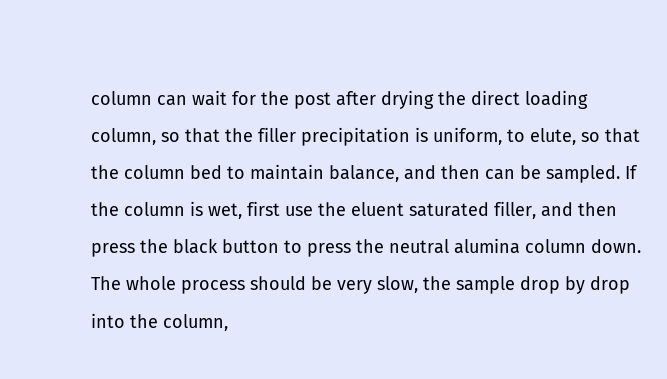column can wait for the post after drying the direct loading column, so that the filler precipitation is uniform, to elute, so that the column bed to maintain balance, and then can be sampled. If the column is wet, first use the eluent saturated filler, and then press the black button to press the neutral alumina column down. The whole process should be very slow, the sample drop by drop into the column,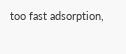too fast adsorption,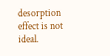desorption effect is not ideal.